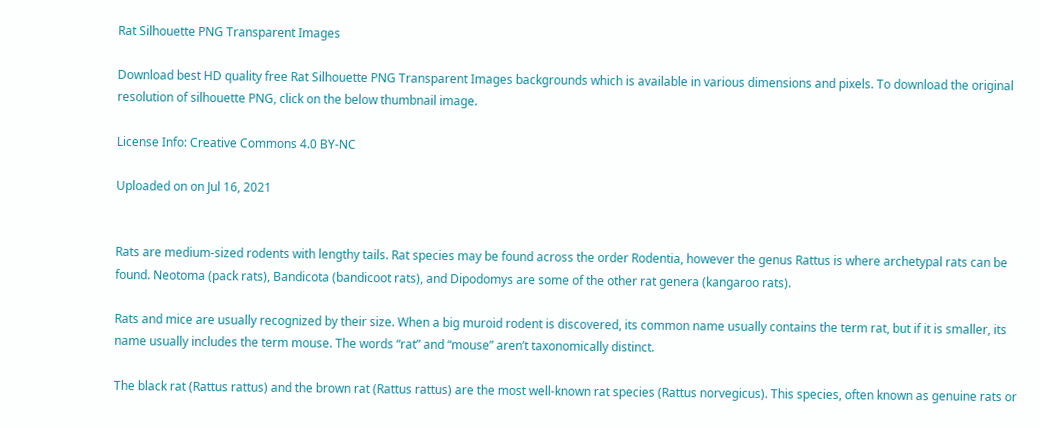Rat Silhouette PNG Transparent Images

Download best HD quality free Rat Silhouette PNG Transparent Images backgrounds which is available in various dimensions and pixels. To download the original resolution of silhouette PNG, click on the below thumbnail image.

License Info: Creative Commons 4.0 BY-NC

Uploaded on on Jul 16, 2021


Rats are medium-sized rodents with lengthy tails. Rat species may be found across the order Rodentia, however the genus Rattus is where archetypal rats can be found. Neotoma (pack rats), Bandicota (bandicoot rats), and Dipodomys are some of the other rat genera (kangaroo rats).

Rats and mice are usually recognized by their size. When a big muroid rodent is discovered, its common name usually contains the term rat, but if it is smaller, its name usually includes the term mouse. The words “rat” and “mouse” aren’t taxonomically distinct.

The black rat (Rattus rattus) and the brown rat (Rattus rattus) are the most well-known rat species (Rattus norvegicus). This species, often known as genuine rats or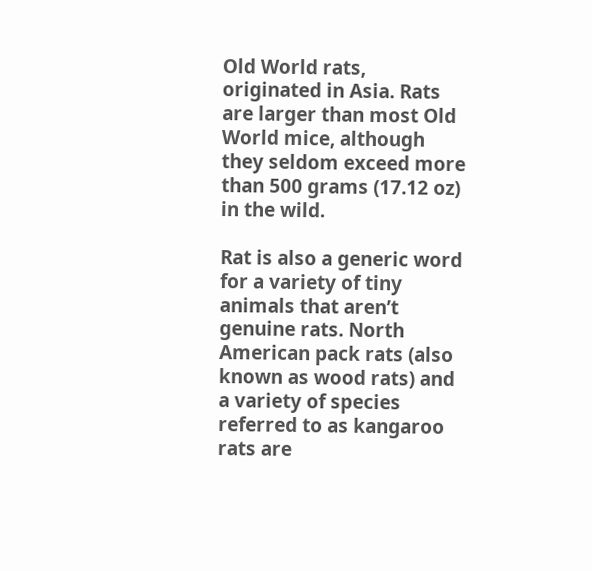Old World rats, originated in Asia. Rats are larger than most Old World mice, although they seldom exceed more than 500 grams (17.12 oz) in the wild.

Rat is also a generic word for a variety of tiny animals that aren’t genuine rats. North American pack rats (also known as wood rats) and a variety of species referred to as kangaroo rats are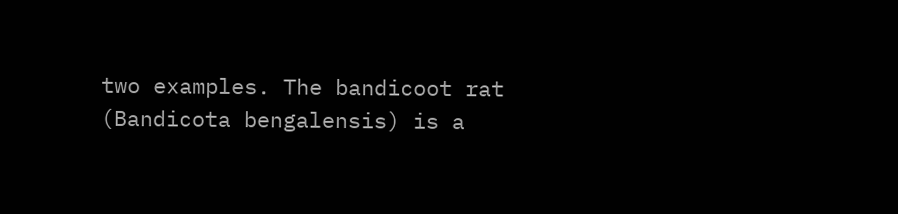two examples. The bandicoot rat (Bandicota bengalensis) is a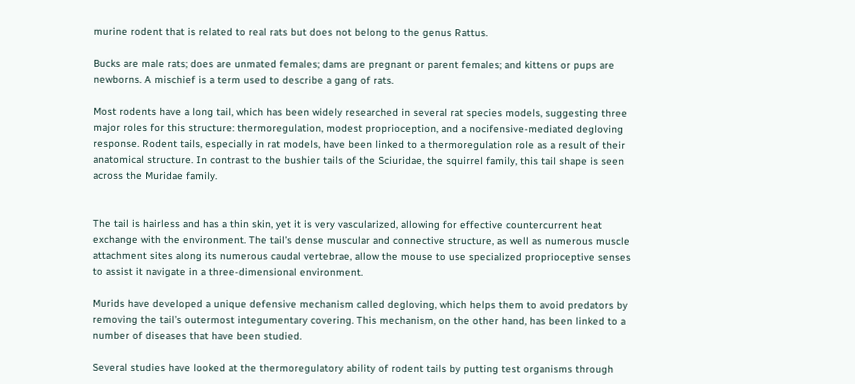murine rodent that is related to real rats but does not belong to the genus Rattus.

Bucks are male rats; does are unmated females; dams are pregnant or parent females; and kittens or pups are newborns. A mischief is a term used to describe a gang of rats.

Most rodents have a long tail, which has been widely researched in several rat species models, suggesting three major roles for this structure: thermoregulation, modest proprioception, and a nocifensive-mediated degloving response. Rodent tails, especially in rat models, have been linked to a thermoregulation role as a result of their anatomical structure. In contrast to the bushier tails of the Sciuridae, the squirrel family, this tail shape is seen across the Muridae family.


The tail is hairless and has a thin skin, yet it is very vascularized, allowing for effective countercurrent heat exchange with the environment. The tail’s dense muscular and connective structure, as well as numerous muscle attachment sites along its numerous caudal vertebrae, allow the mouse to use specialized proprioceptive senses to assist it navigate in a three-dimensional environment.

Murids have developed a unique defensive mechanism called degloving, which helps them to avoid predators by removing the tail’s outermost integumentary covering. This mechanism, on the other hand, has been linked to a number of diseases that have been studied.

Several studies have looked at the thermoregulatory ability of rodent tails by putting test organisms through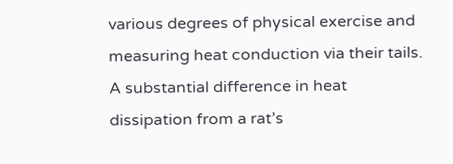various degrees of physical exercise and measuring heat conduction via their tails. A substantial difference in heat dissipation from a rat’s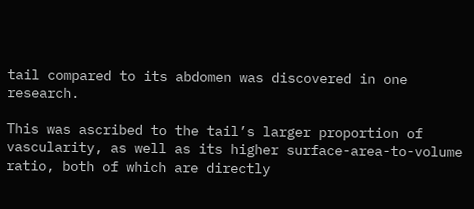tail compared to its abdomen was discovered in one research.

This was ascribed to the tail’s larger proportion of vascularity, as well as its higher surface-area-to-volume ratio, both of which are directly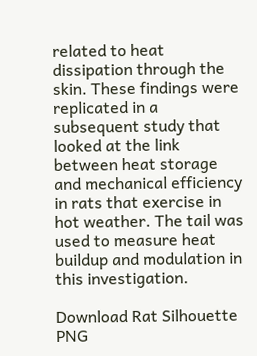related to heat dissipation through the skin. These findings were replicated in a subsequent study that looked at the link between heat storage and mechanical efficiency in rats that exercise in hot weather. The tail was used to measure heat buildup and modulation in this investigation.

Download Rat Silhouette PNG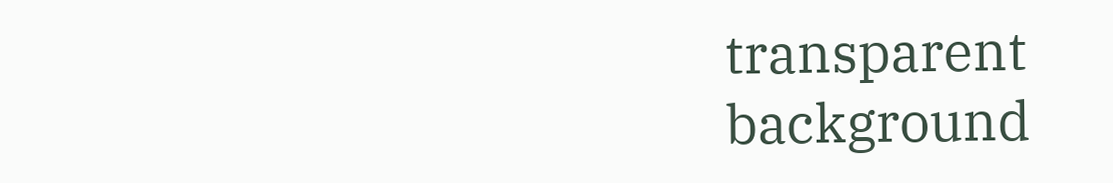transparent background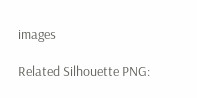images

Related Silhouette PNG: